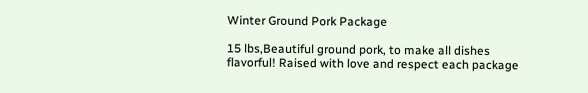Winter Ground Pork Package

15 lbs,Beautiful ground pork, to make all dishes flavorful! Raised with love and respect each package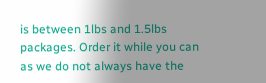is between 1lbs and 1.5lbs packages. Order it while you can as we do not always have the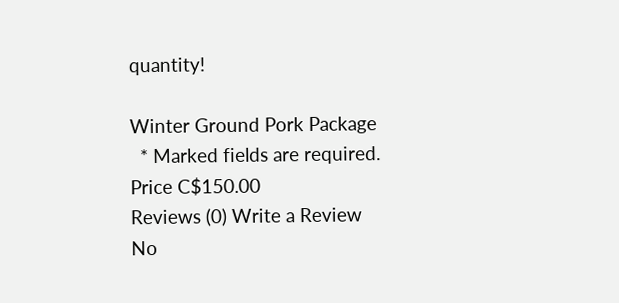quantity!

Winter Ground Pork Package
  * Marked fields are required.
Price C$150.00
Reviews (0) Write a Review
No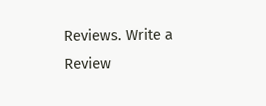Reviews. Write a Review